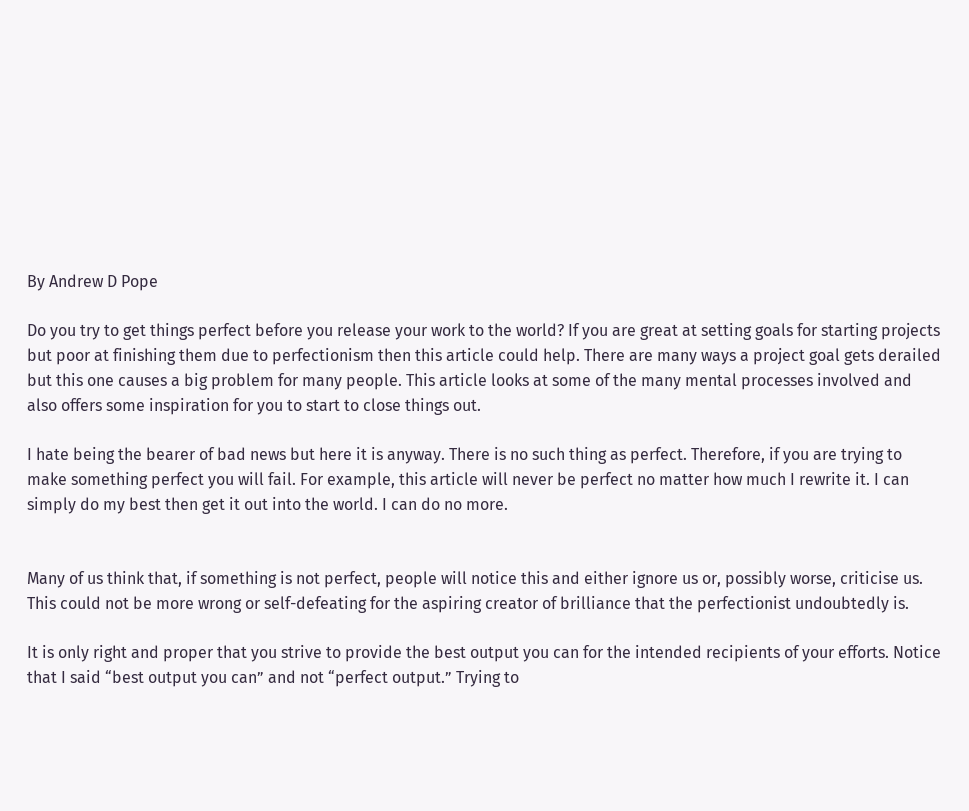By Andrew D Pope

Do you try to get things perfect before you release your work to the world? If you are great at setting goals for starting projects but poor at finishing them due to perfectionism then this article could help. There are many ways a project goal gets derailed but this one causes a big problem for many people. This article looks at some of the many mental processes involved and also offers some inspiration for you to start to close things out.

I hate being the bearer of bad news but here it is anyway. There is no such thing as perfect. Therefore, if you are trying to make something perfect you will fail. For example, this article will never be perfect no matter how much I rewrite it. I can simply do my best then get it out into the world. I can do no more.


Many of us think that, if something is not perfect, people will notice this and either ignore us or, possibly worse, criticise us. This could not be more wrong or self-defeating for the aspiring creator of brilliance that the perfectionist undoubtedly is.

It is only right and proper that you strive to provide the best output you can for the intended recipients of your efforts. Notice that I said “best output you can” and not “perfect output.” Trying to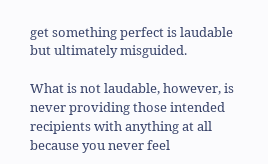get something perfect is laudable but ultimately misguided.

What is not laudable, however, is never providing those intended recipients with anything at all because you never feel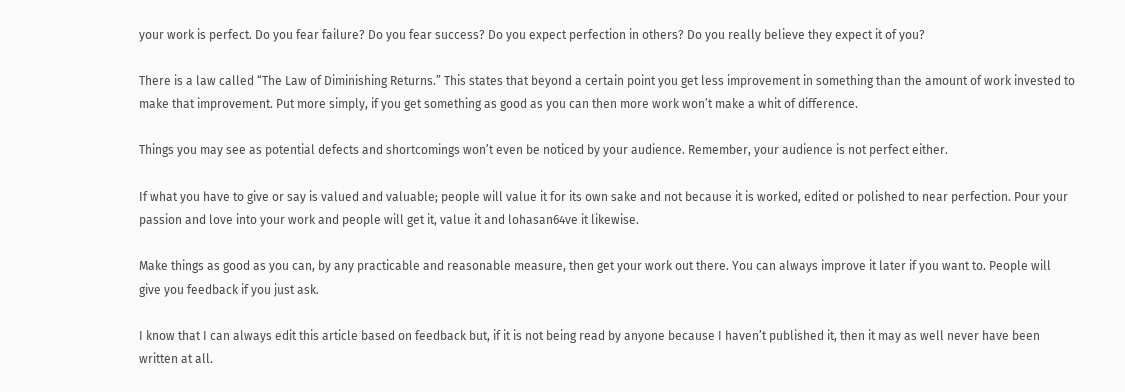your work is perfect. Do you fear failure? Do you fear success? Do you expect perfection in others? Do you really believe they expect it of you?

There is a law called “The Law of Diminishing Returns.” This states that beyond a certain point you get less improvement in something than the amount of work invested to make that improvement. Put more simply, if you get something as good as you can then more work won’t make a whit of difference.

Things you may see as potential defects and shortcomings won’t even be noticed by your audience. Remember, your audience is not perfect either.

If what you have to give or say is valued and valuable; people will value it for its own sake and not because it is worked, edited or polished to near perfection. Pour your passion and love into your work and people will get it, value it and lohasan64ve it likewise.

Make things as good as you can, by any practicable and reasonable measure, then get your work out there. You can always improve it later if you want to. People will give you feedback if you just ask.

I know that I can always edit this article based on feedback but, if it is not being read by anyone because I haven’t published it, then it may as well never have been written at all.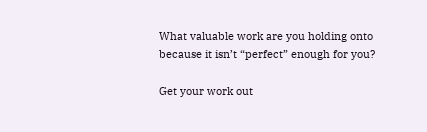What valuable work are you holding onto because it isn’t “perfect” enough for you?

Get your work out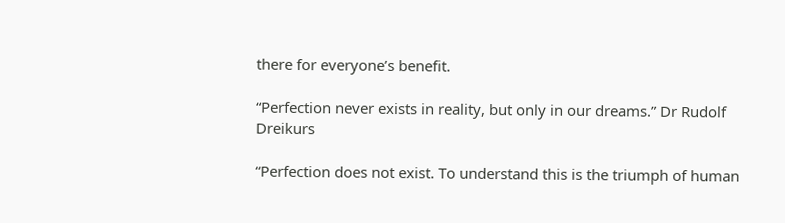there for everyone’s benefit.

“Perfection never exists in reality, but only in our dreams.” Dr Rudolf Dreikurs

“Perfection does not exist. To understand this is the triumph of human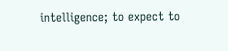intelligence; to expect to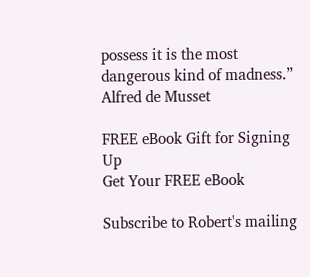possess it is the most dangerous kind of madness.” Alfred de Musset

FREE eBook Gift for Signing Up
Get Your FREE eBook

Subscribe to Robert's mailing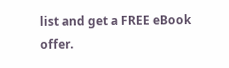list and get a FREE eBook offer.